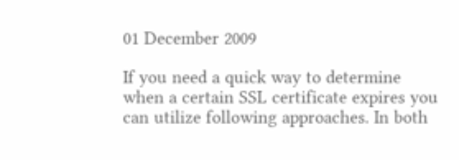01 December 2009

If you need a quick way to determine when a certain SSL certificate expires you can utilize following approaches. In both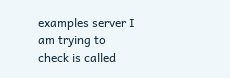examples server I am trying to check is called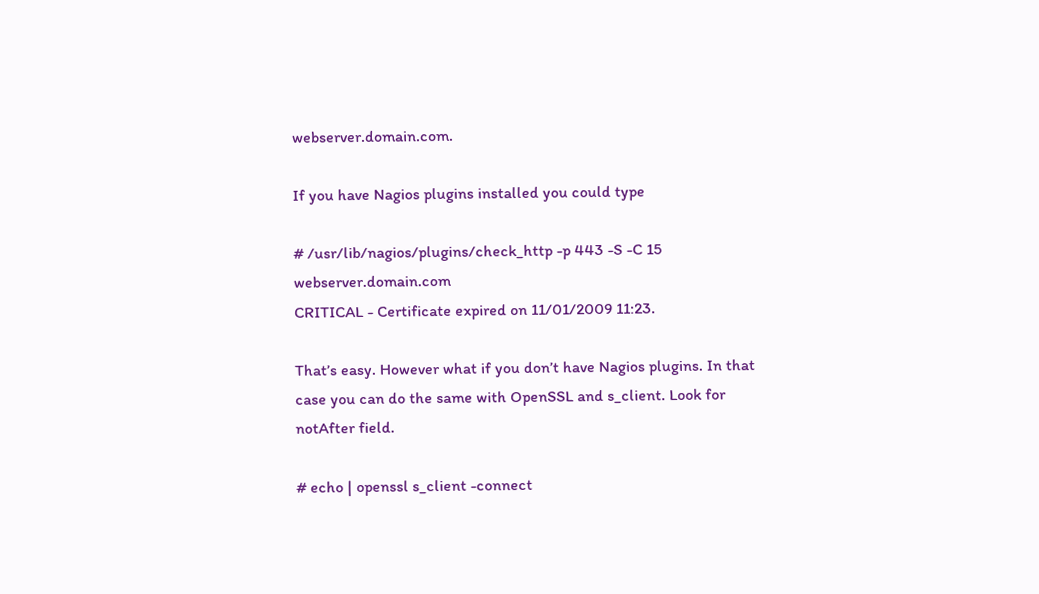webserver.domain.com.

If you have Nagios plugins installed you could type

# /usr/lib/nagios/plugins/check_http -p 443 -S -C 15 webserver.domain.com
CRITICAL - Certificate expired on 11/01/2009 11:23.

That’s easy. However what if you don’t have Nagios plugins. In that case you can do the same with OpenSSL and s_client. Look for notAfter field.

# echo | openssl s_client -connect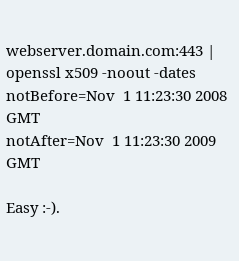webserver.domain.com:443 | openssl x509 -noout -dates
notBefore=Nov  1 11:23:30 2008 GMT
notAfter=Nov  1 11:23:30 2009 GMT

Easy :-).